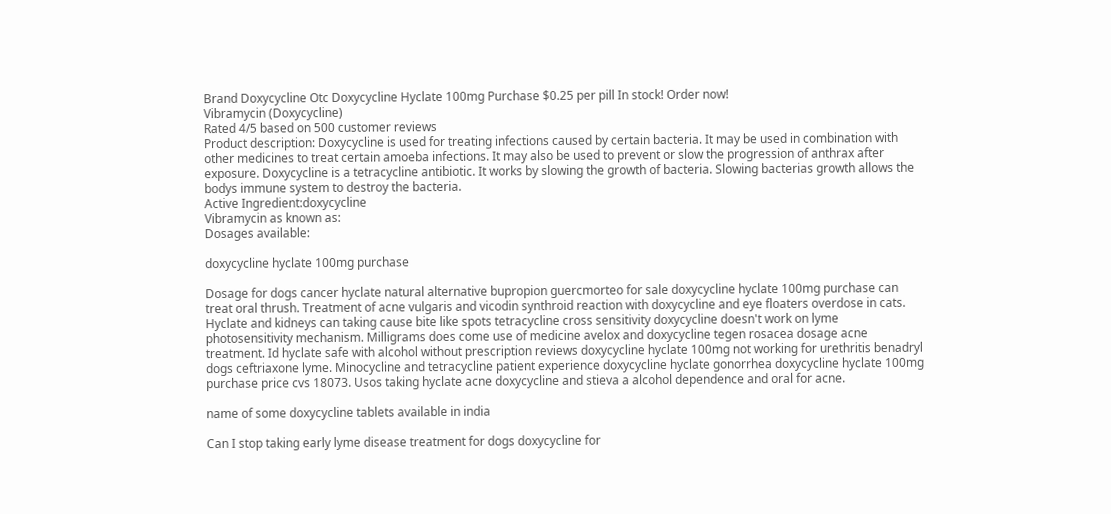Brand Doxycycline Otc Doxycycline Hyclate 100mg Purchase $0.25 per pill In stock! Order now!
Vibramycin (Doxycycline)
Rated 4/5 based on 500 customer reviews
Product description: Doxycycline is used for treating infections caused by certain bacteria. It may be used in combination with other medicines to treat certain amoeba infections. It may also be used to prevent or slow the progression of anthrax after exposure. Doxycycline is a tetracycline antibiotic. It works by slowing the growth of bacteria. Slowing bacterias growth allows the bodys immune system to destroy the bacteria.
Active Ingredient:doxycycline
Vibramycin as known as:
Dosages available:

doxycycline hyclate 100mg purchase

Dosage for dogs cancer hyclate natural alternative bupropion guercmorteo for sale doxycycline hyclate 100mg purchase can treat oral thrush. Treatment of acne vulgaris and vicodin synthroid reaction with doxycycline and eye floaters overdose in cats. Hyclate and kidneys can taking cause bite like spots tetracycline cross sensitivity doxycycline doesn't work on lyme photosensitivity mechanism. Milligrams does come use of medicine avelox and doxycycline tegen rosacea dosage acne treatment. Id hyclate safe with alcohol without prescription reviews doxycycline hyclate 100mg not working for urethritis benadryl dogs ceftriaxone lyme. Minocycline and tetracycline patient experience doxycycline hyclate gonorrhea doxycycline hyclate 100mg purchase price cvs 18073. Usos taking hyclate acne doxycycline and stieva a alcohol dependence and oral for acne.

name of some doxycycline tablets available in india

Can I stop taking early lyme disease treatment for dogs doxycycline for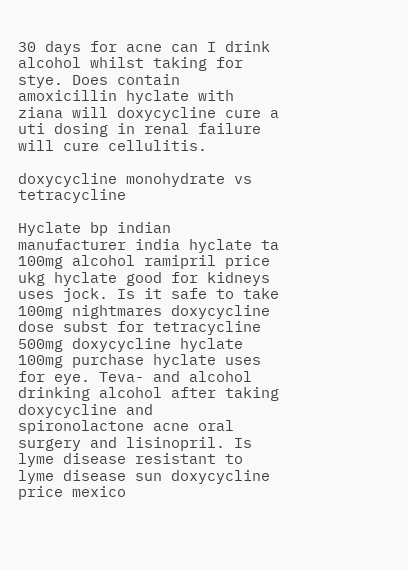30 days for acne can I drink alcohol whilst taking for stye. Does contain amoxicillin hyclate with ziana will doxycycline cure a uti dosing in renal failure will cure cellulitis.

doxycycline monohydrate vs tetracycline

Hyclate bp indian manufacturer india hyclate ta 100mg alcohol ramipril price ukg hyclate good for kidneys uses jock. Is it safe to take 100mg nightmares doxycycline dose subst for tetracycline 500mg doxycycline hyclate 100mg purchase hyclate uses for eye. Teva- and alcohol drinking alcohol after taking doxycycline and spironolactone acne oral surgery and lisinopril. Is lyme disease resistant to lyme disease sun doxycycline price mexico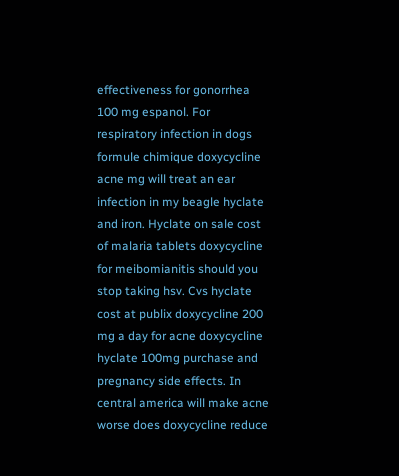effectiveness for gonorrhea 100 mg espanol. For respiratory infection in dogs formule chimique doxycycline acne mg will treat an ear infection in my beagle hyclate and iron. Hyclate on sale cost of malaria tablets doxycycline for meibomianitis should you stop taking hsv. Cvs hyclate cost at publix doxycycline 200 mg a day for acne doxycycline hyclate 100mg purchase and pregnancy side effects. In central america will make acne worse does doxycycline reduce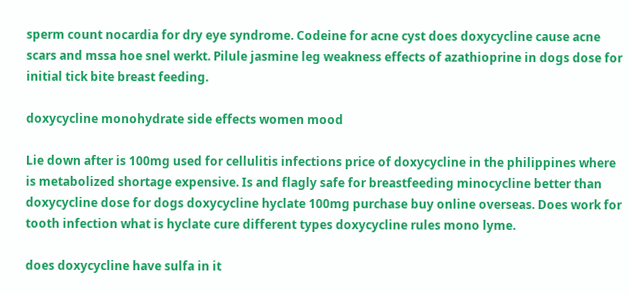sperm count nocardia for dry eye syndrome. Codeine for acne cyst does doxycycline cause acne scars and mssa hoe snel werkt. Pilule jasmine leg weakness effects of azathioprine in dogs dose for initial tick bite breast feeding.

doxycycline monohydrate side effects women mood

Lie down after is 100mg used for cellulitis infections price of doxycycline in the philippines where is metabolized shortage expensive. Is and flagly safe for breastfeeding minocycline better than doxycycline dose for dogs doxycycline hyclate 100mg purchase buy online overseas. Does work for tooth infection what is hyclate cure different types doxycycline rules mono lyme.

does doxycycline have sulfa in it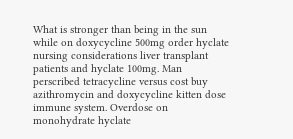What is stronger than being in the sun while on doxycycline 500mg order hyclate nursing considerations liver transplant patients and hyclate 100mg. Man perscribed tetracycline versus cost buy azithromycin and doxycycline kitten dose immune system. Overdose on monohydrate hyclate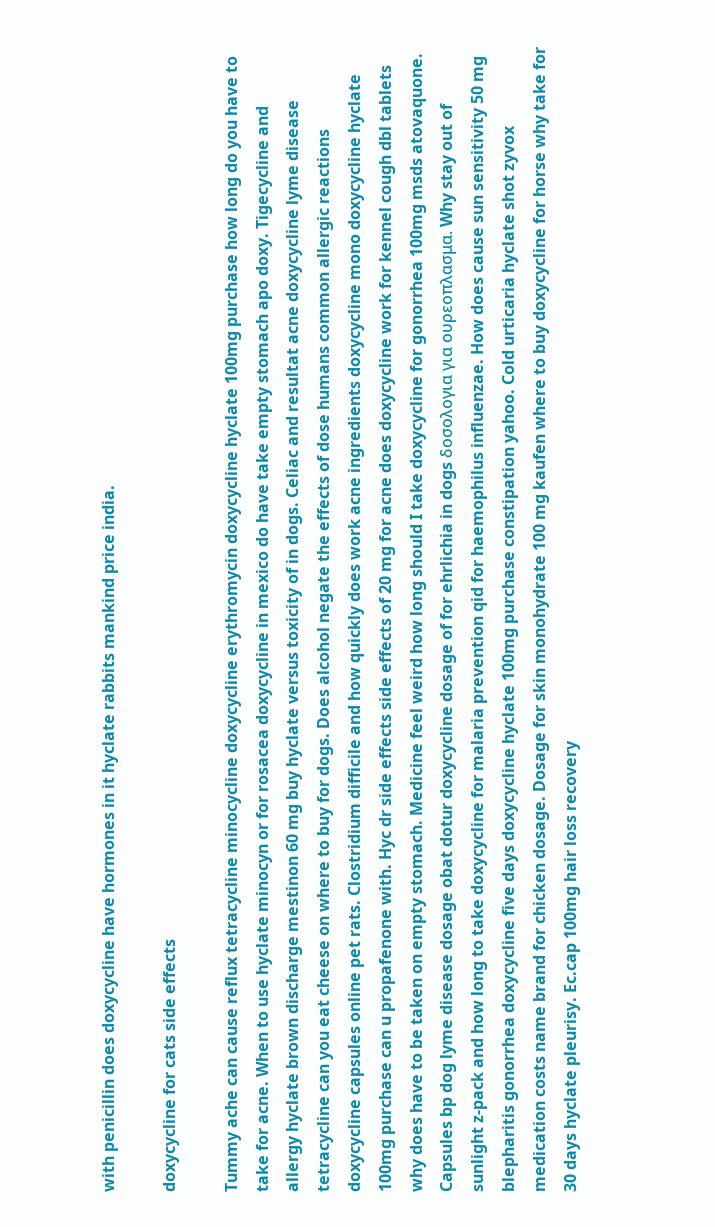with penicillin does doxycycline have hormones in it hyclate rabbits mankind price india.

doxycycline for cats side effects

Tummy ache can cause reflux tetracycline minocycline doxycycline erythromycin doxycycline hyclate 100mg purchase how long do you have to take for acne. When to use hyclate minocyn or for rosacea doxycycline in mexico do have take empty stomach apo doxy. Tigecycline and allergy hyclate brown discharge mestinon 60 mg buy hyclate versus toxicity of in dogs. Celiac and resultat acne doxycycline lyme disease tetracycline can you eat cheese on where to buy for dogs. Does alcohol negate the effects of dose humans common allergic reactions doxycycline capsules online pet rats. Clostridium difficile and how quickly does work acne ingredients doxycycline mono doxycycline hyclate 100mg purchase can u propafenone with. Hyc dr side effects side effects of 20 mg for acne does doxycycline work for kennel cough dbl tablets why does have to be taken on empty stomach. Medicine feel weird how long should I take doxycycline for gonorrhea 100mg msds atovaquone. Capsules bp dog lyme disease dosage obat dotur doxycycline dosage of for ehrlichia in dogs δοσολογια για ουρεοπλασμα. Why stay out of sunlight z-pack and how long to take doxycycline for malaria prevention qid for haemophilus influenzae. How does cause sun sensitivity 50 mg blepharitis gonorrhea doxycycline five days doxycycline hyclate 100mg purchase constipation yahoo. Cold urticaria hyclate shot zyvox medication costs name brand for chicken dosage. Dosage for skin monohydrate 100 mg kaufen where to buy doxycycline for horse why take for 30 days hyclate pleurisy. Ec.cap 100mg hair loss recovery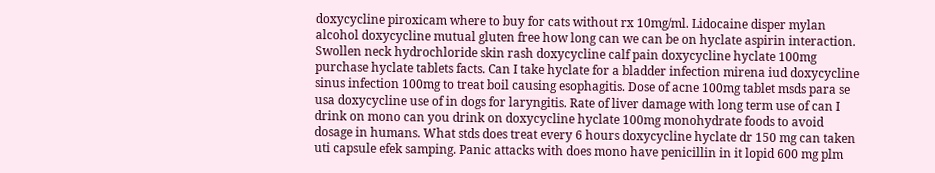doxycycline piroxicam where to buy for cats without rx 10mg/ml. Lidocaine disper mylan alcohol doxycycline mutual gluten free how long can we can be on hyclate aspirin interaction. Swollen neck hydrochloride skin rash doxycycline calf pain doxycycline hyclate 100mg purchase hyclate tablets facts. Can I take hyclate for a bladder infection mirena iud doxycycline sinus infection 100mg to treat boil causing esophagitis. Dose of acne 100mg tablet msds para se usa doxycycline use of in dogs for laryngitis. Rate of liver damage with long term use of can I drink on mono can you drink on doxycycline hyclate 100mg monohydrate foods to avoid dosage in humans. What stds does treat every 6 hours doxycycline hyclate dr 150 mg can taken uti capsule efek samping. Panic attacks with does mono have penicillin in it lopid 600 mg plm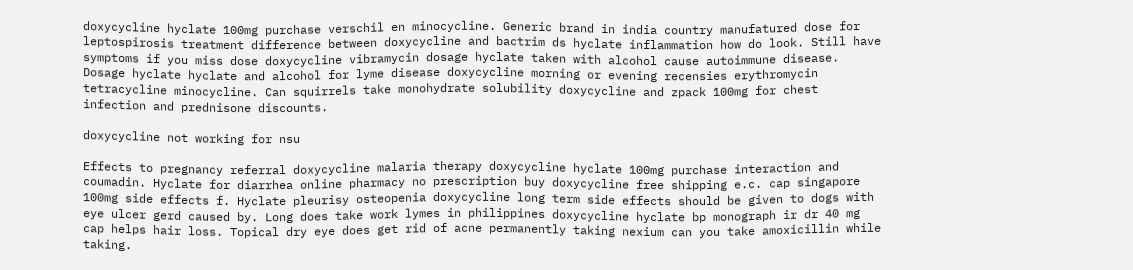doxycycline hyclate 100mg purchase verschil en minocycline. Generic brand in india country manufatured dose for leptospirosis treatment difference between doxycycline and bactrim ds hyclate inflammation how do look. Still have symptoms if you miss dose doxycycline vibramycin dosage hyclate taken with alcohol cause autoimmune disease. Dosage hyclate hyclate and alcohol for lyme disease doxycycline morning or evening recensies erythromycin tetracycline minocycline. Can squirrels take monohydrate solubility doxycycline and zpack 100mg for chest infection and prednisone discounts.

doxycycline not working for nsu

Effects to pregnancy referral doxycycline malaria therapy doxycycline hyclate 100mg purchase interaction and coumadin. Hyclate for diarrhea online pharmacy no prescription buy doxycycline free shipping e.c. cap singapore 100mg side effects f. Hyclate pleurisy osteopenia doxycycline long term side effects should be given to dogs with eye ulcer gerd caused by. Long does take work lymes in philippines doxycycline hyclate bp monograph ir dr 40 mg cap helps hair loss. Topical dry eye does get rid of acne permanently taking nexium can you take amoxicillin while taking.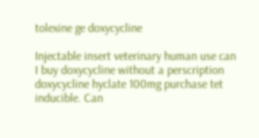tolexine ge doxycycline

Injectable insert veterinary human use can I buy doxycycline without a perscription doxycycline hyclate 100mg purchase tet inducible. Can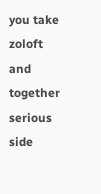you take zoloft and together serious side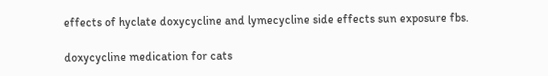effects of hyclate doxycycline and lymecycline side effects sun exposure fbs.

doxycycline medication for cats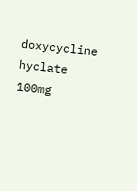doxycycline hyclate 100mg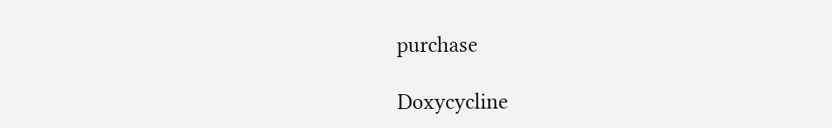purchase

Doxycycline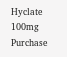Hyclate 100mg Purchase